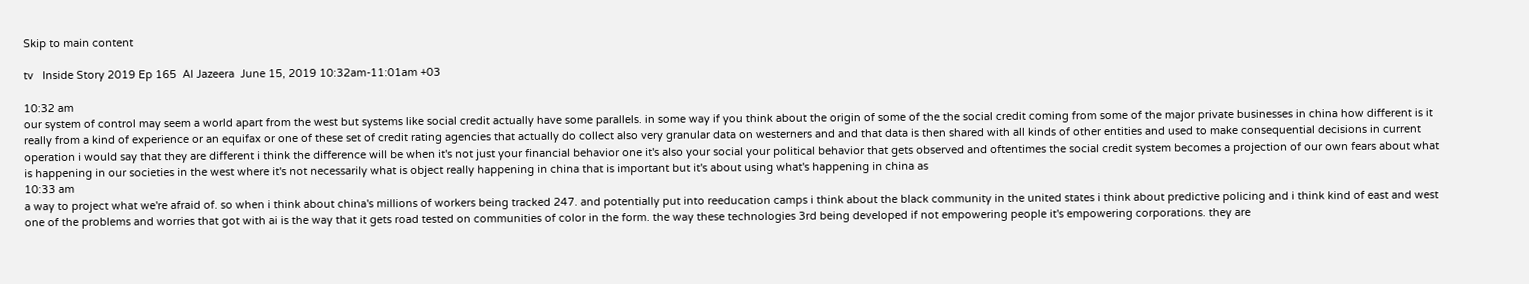Skip to main content

tv   Inside Story 2019 Ep 165  Al Jazeera  June 15, 2019 10:32am-11:01am +03

10:32 am
our system of control may seem a world apart from the west but systems like social credit actually have some parallels. in some way if you think about the origin of some of the the social credit coming from some of the major private businesses in china how different is it really from a kind of experience or an equifax or one of these set of credit rating agencies that actually do collect also very granular data on westerners and and that data is then shared with all kinds of other entities and used to make consequential decisions in current operation i would say that they are different i think the difference will be when it's not just your financial behavior one it's also your social your political behavior that gets observed and oftentimes the social credit system becomes a projection of our own fears about what is happening in our societies in the west where it's not necessarily what is object really happening in china that is important but it's about using what's happening in china as
10:33 am
a way to project what we're afraid of. so when i think about china's millions of workers being tracked 247. and potentially put into reeducation camps i think about the black community in the united states i think about predictive policing and i think kind of east and west one of the problems and worries that got with ai is the way that it gets road tested on communities of color in the form. the way these technologies 3rd being developed if not empowering people it's empowering corporations. they are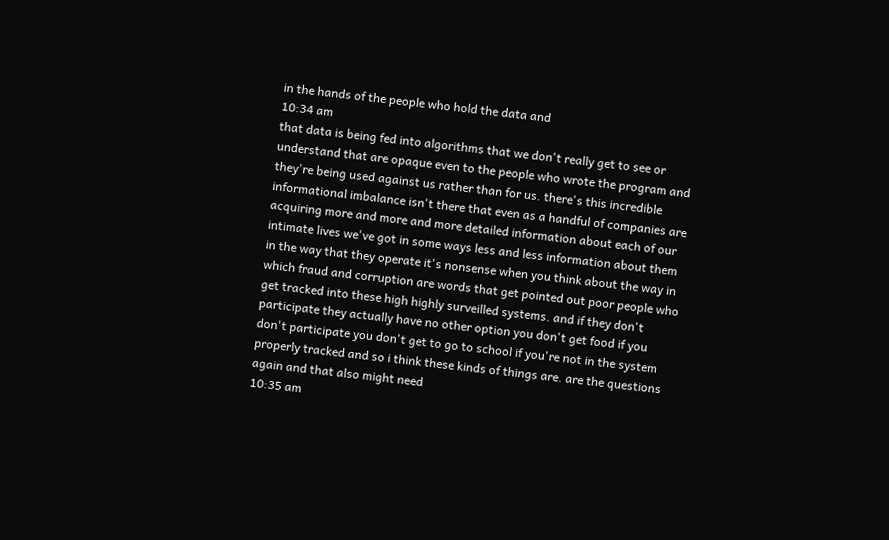in the hands of the people who hold the data and
10:34 am
that data is being fed into algorithms that we don't really get to see or understand that are opaque even to the people who wrote the program and they're being used against us rather than for us. there's this incredible informational imbalance isn't there that even as a handful of companies are acquiring more and more and more detailed information about each of our intimate lives we've got in some ways less and less information about them in the way that they operate it's nonsense when you think about the way in which fraud and corruption are words that get pointed out poor people who get tracked into these high highly surveilled systems. and if they don't participate they actually have no other option you don't get food if you don't participate you don't get to go to school if you're not in the system properly tracked and so i think these kinds of things are. are the questions again and that also might need
10:35 am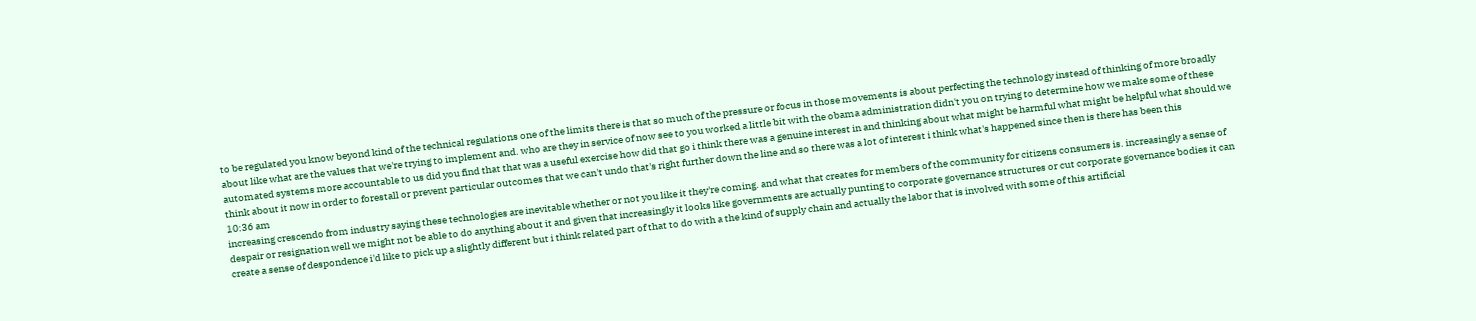to be regulated you know beyond kind of the technical regulations one of the limits there is that so much of the pressure or focus in those movements is about perfecting the technology instead of thinking of more broadly about like what are the values that we're trying to implement and. who are they in service of now see to you worked a little bit with the obama administration didn't you on trying to determine how we make some of these automated systems more accountable to us did you find that that was a useful exercise how did that go i think there was a genuine interest in and thinking about what might be harmful what might be helpful what should we think about it now in order to forestall or prevent particular outcomes that we can't undo that's right further down the line and so there was a lot of interest i think what's happened since then is there has been this
10:36 am
increasing crescendo from industry saying these technologies are inevitable whether or not you like it they're coming. and what that creates for members of the community for citizens consumers is. increasingly a sense of despair or resignation well we might not be able to do anything about it and given that increasingly it looks like governments are actually punting to corporate governance structures or cut corporate governance bodies it can create a sense of despondence i'd like to pick up a slightly different but i think related part of that to do with a the kind of supply chain and actually the labor that is involved with some of this artificial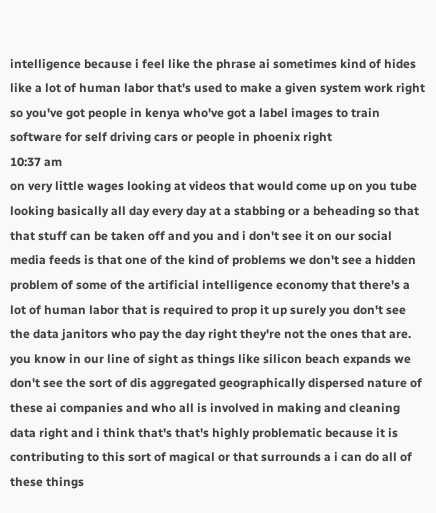intelligence because i feel like the phrase ai sometimes kind of hides like a lot of human labor that's used to make a given system work right so you've got people in kenya who've got a label images to train software for self driving cars or people in phoenix right
10:37 am
on very little wages looking at videos that would come up on you tube looking basically all day every day at a stabbing or a beheading so that that stuff can be taken off and you and i don't see it on our social media feeds is that one of the kind of problems we don't see a hidden problem of some of the artificial intelligence economy that there's a lot of human labor that is required to prop it up surely you don't see the data janitors who pay the day right they're not the ones that are. you know in our line of sight as things like silicon beach expands we don't see the sort of dis aggregated geographically dispersed nature of these ai companies and who all is involved in making and cleaning data right and i think that's that's highly problematic because it is contributing to this sort of magical or that surrounds a i can do all of these things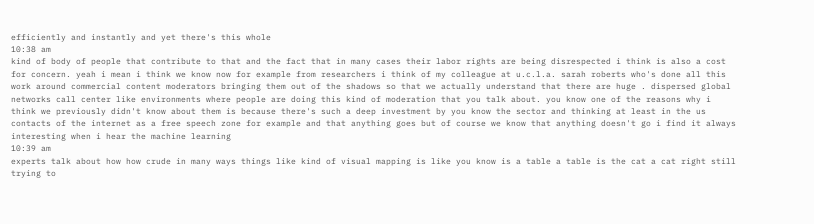efficiently and instantly and yet there's this whole
10:38 am
kind of body of people that contribute to that and the fact that in many cases their labor rights are being disrespected i think is also a cost for concern. yeah i mean i think we know now for example from researchers i think of my colleague at u.c.l.a. sarah roberts who's done all this work around commercial content moderators bringing them out of the shadows so that we actually understand that there are huge . dispersed global networks call center like environments where people are doing this kind of moderation that you talk about. you know one of the reasons why i think we previously didn't know about them is because there's such a deep investment by you know the sector and thinking at least in the us contacts of the internet as a free speech zone for example and that anything goes but of course we know that anything doesn't go i find it always interesting when i hear the machine learning
10:39 am
experts talk about how how crude in many ways things like kind of visual mapping is like you know is a table a table is the cat a cat right still trying to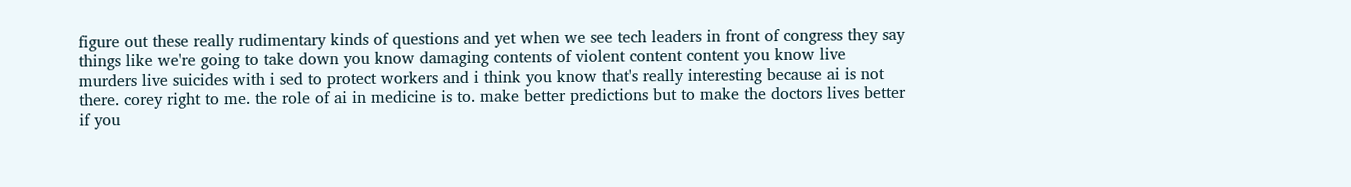figure out these really rudimentary kinds of questions and yet when we see tech leaders in front of congress they say things like we're going to take down you know damaging contents of violent content content you know live murders live suicides with i sed to protect workers and i think you know that's really interesting because ai is not there. corey right to me. the role of ai in medicine is to. make better predictions but to make the doctors lives better if you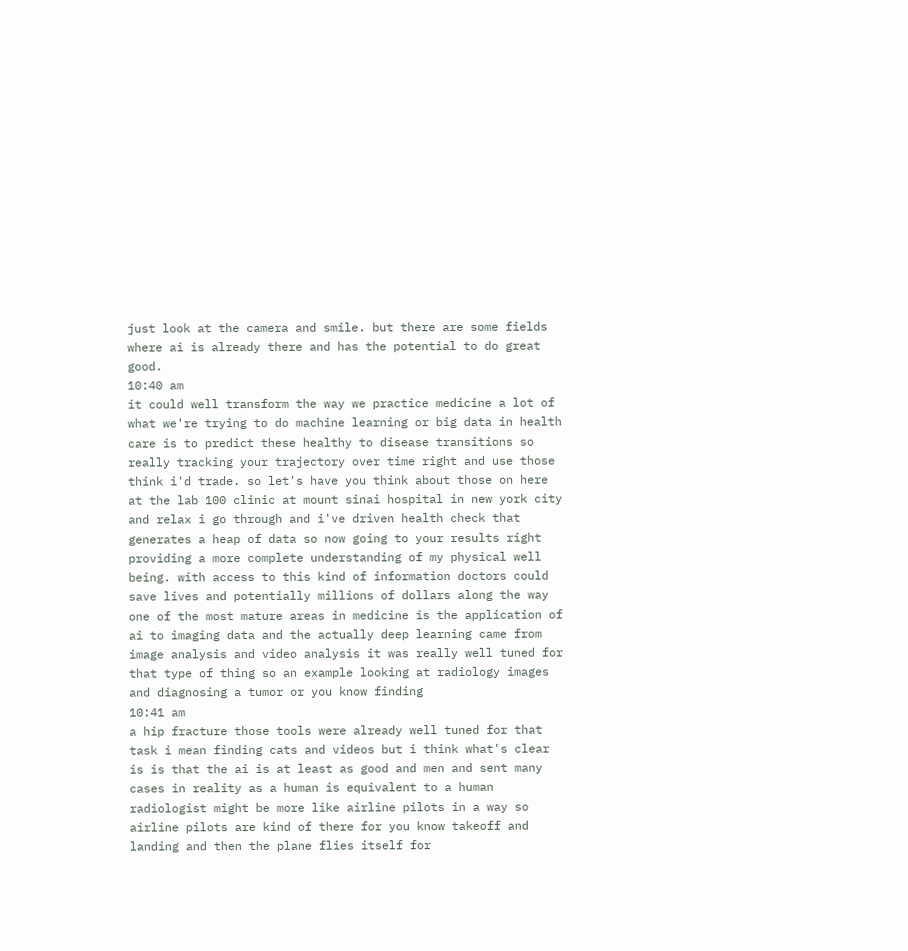just look at the camera and smile. but there are some fields where ai is already there and has the potential to do great good.
10:40 am
it could well transform the way we practice medicine a lot of what we're trying to do machine learning or big data in health care is to predict these healthy to disease transitions so really tracking your trajectory over time right and use those think i'd trade. so let's have you think about those on here at the lab 100 clinic at mount sinai hospital in new york city and relax i go through and i've driven health check that generates a heap of data so now going to your results right providing a more complete understanding of my physical well being. with access to this kind of information doctors could save lives and potentially millions of dollars along the way one of the most mature areas in medicine is the application of ai to imaging data and the actually deep learning came from image analysis and video analysis it was really well tuned for that type of thing so an example looking at radiology images and diagnosing a tumor or you know finding
10:41 am
a hip fracture those tools were already well tuned for that task i mean finding cats and videos but i think what's clear is is that the ai is at least as good and men and sent many cases in reality as a human is equivalent to a human radiologist might be more like airline pilots in a way so airline pilots are kind of there for you know takeoff and landing and then the plane flies itself for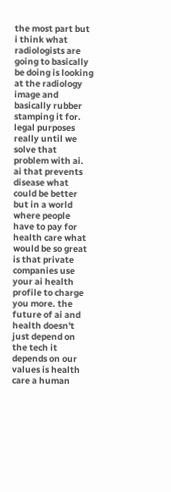the most part but i think what radiologists are going to basically be doing is looking at the radiology image and basically rubber stamping it for. legal purposes really until we solve that problem with ai. ai that prevents disease what could be better but in a world where people have to pay for health care what would be so great is that private companies use your ai health profile to charge you more. the future of ai and health doesn't just depend on the tech it depends on our values is health care a human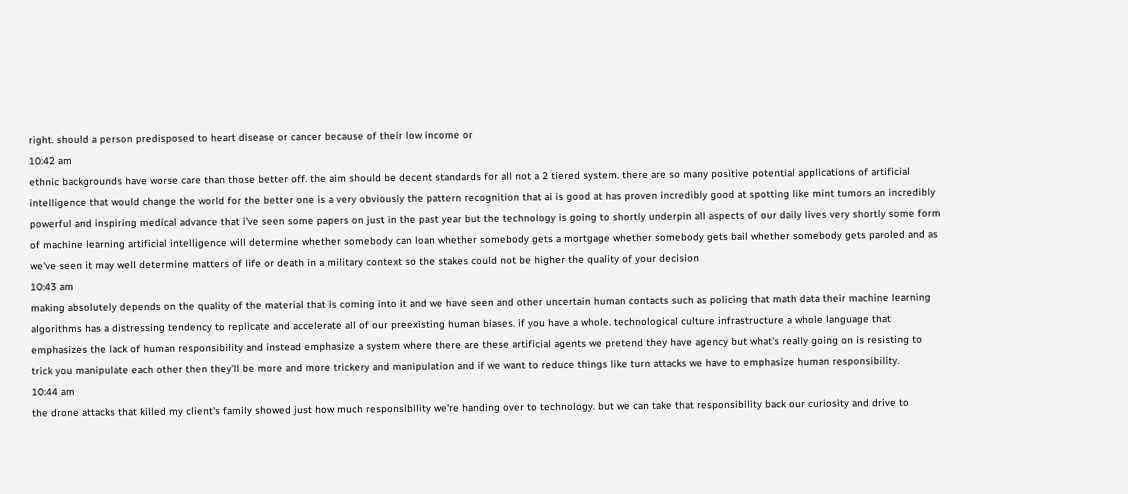right. should a person predisposed to heart disease or cancer because of their low income or
10:42 am
ethnic backgrounds have worse care than those better off. the aim should be decent standards for all not a 2 tiered system. there are so many positive potential applications of artificial intelligence that would change the world for the better one is a very obviously the pattern recognition that ai is good at has proven incredibly good at spotting like mint tumors an incredibly powerful and inspiring medical advance that i've seen some papers on just in the past year but the technology is going to shortly underpin all aspects of our daily lives very shortly some form of machine learning artificial intelligence will determine whether somebody can loan whether somebody gets a mortgage whether somebody gets bail whether somebody gets paroled and as we've seen it may well determine matters of life or death in a military context so the stakes could not be higher the quality of your decision
10:43 am
making absolutely depends on the quality of the material that is coming into it and we have seen and other uncertain human contacts such as policing that math data their machine learning algorithms has a distressing tendency to replicate and accelerate all of our preexisting human biases. if you have a whole. technological culture infrastructure a whole language that emphasizes the lack of human responsibility and instead emphasize a system where there are these artificial agents we pretend they have agency but what's really going on is resisting to trick you manipulate each other then they'll be more and more trickery and manipulation and if we want to reduce things like turn attacks we have to emphasize human responsibility.
10:44 am
the drone attacks that killed my client's family showed just how much responsibility we're handing over to technology. but we can take that responsibility back our curiosity and drive to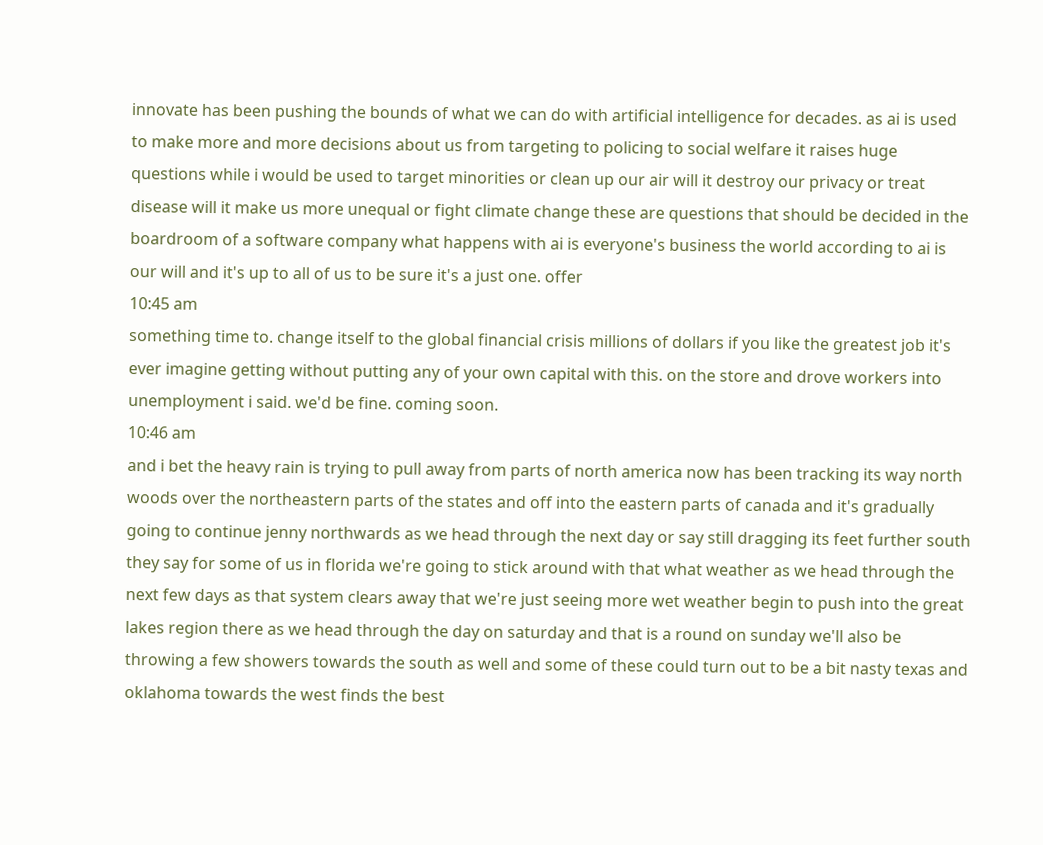innovate has been pushing the bounds of what we can do with artificial intelligence for decades. as ai is used to make more and more decisions about us from targeting to policing to social welfare it raises huge questions while i would be used to target minorities or clean up our air will it destroy our privacy or treat disease will it make us more unequal or fight climate change these are questions that should be decided in the boardroom of a software company what happens with ai is everyone's business the world according to ai is our will and it's up to all of us to be sure it's a just one. offer
10:45 am
something time to. change itself to the global financial crisis millions of dollars if you like the greatest job it's ever imagine getting without putting any of your own capital with this. on the store and drove workers into unemployment i said. we'd be fine. coming soon.
10:46 am
and i bet the heavy rain is trying to pull away from parts of north america now has been tracking its way north woods over the northeastern parts of the states and off into the eastern parts of canada and it's gradually going to continue jenny northwards as we head through the next day or say still dragging its feet further south they say for some of us in florida we're going to stick around with that what weather as we head through the next few days as that system clears away that we're just seeing more wet weather begin to push into the great lakes region there as we head through the day on saturday and that is a round on sunday we'll also be throwing a few showers towards the south as well and some of these could turn out to be a bit nasty texas and oklahoma towards the west finds the best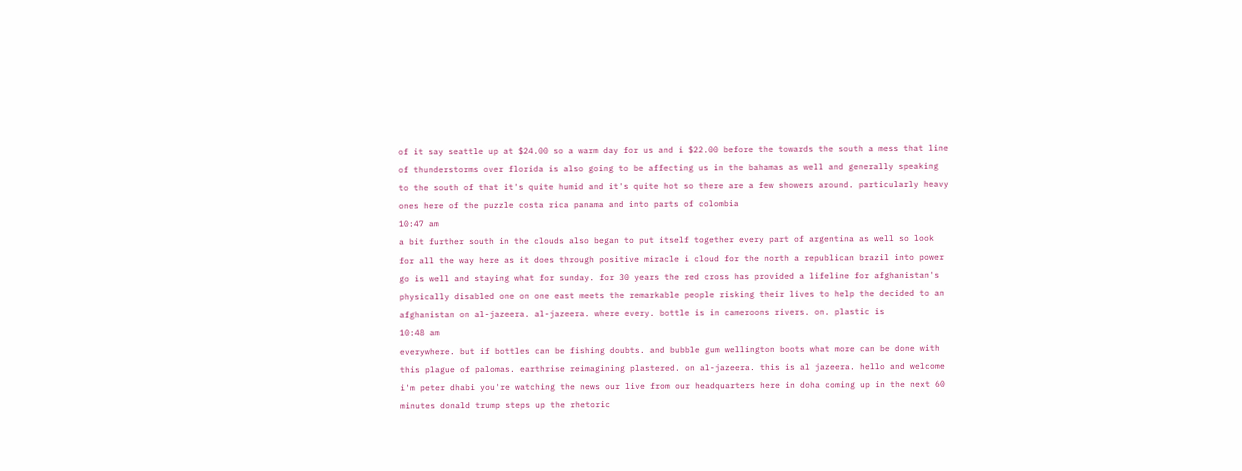of it say seattle up at $24.00 so a warm day for us and i $22.00 before the towards the south a mess that line of thunderstorms over florida is also going to be affecting us in the bahamas as well and generally speaking to the south of that it's quite humid and it's quite hot so there are a few showers around. particularly heavy ones here of the puzzle costa rica panama and into parts of colombia
10:47 am
a bit further south in the clouds also began to put itself together every part of argentina as well so look for all the way here as it does through positive miracle i cloud for the north a republican brazil into power go is well and staying what for sunday. for 30 years the red cross has provided a lifeline for afghanistan's physically disabled one on one east meets the remarkable people risking their lives to help the decided to an afghanistan on al-jazeera. al-jazeera. where every. bottle is in cameroons rivers. on. plastic is
10:48 am
everywhere. but if bottles can be fishing doubts. and bubble gum wellington boots what more can be done with this plague of palomas. earthrise reimagining plastered. on al-jazeera. this is al jazeera. hello and welcome i'm peter dhabi you're watching the news our live from our headquarters here in doha coming up in the next 60 minutes donald trump steps up the rhetoric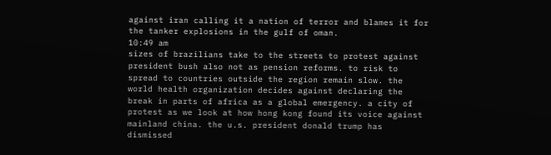against iran calling it a nation of terror and blames it for the tanker explosions in the gulf of oman.
10:49 am
sizes of brazilians take to the streets to protest against president bush also not as pension reforms. to risk to spread to countries outside the region remain slow. the world health organization decides against declaring the break in parts of africa as a global emergency. a city of protest as we look at how hong kong found its voice against mainland china. the u.s. president donald trump has dismissed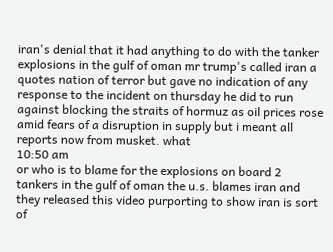iran's denial that it had anything to do with the tanker explosions in the gulf of oman mr trump's called iran a quotes nation of terror but gave no indication of any response to the incident on thursday he did to run against blocking the straits of hormuz as oil prices rose amid fears of a disruption in supply but i meant all reports now from musket. what
10:50 am
or who is to blame for the explosions on board 2 tankers in the gulf of oman the u.s. blames iran and they released this video purporting to show iran is sort of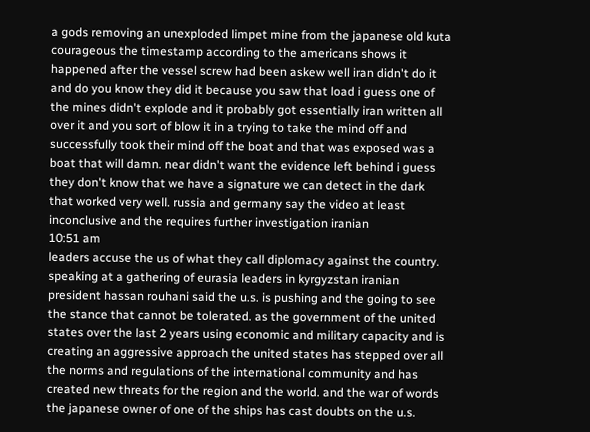a gods removing an unexploded limpet mine from the japanese old kuta courageous the timestamp according to the americans shows it happened after the vessel screw had been askew well iran didn't do it and do you know they did it because you saw that load i guess one of the mines didn't explode and it probably got essentially iran written all over it and you sort of blow it in a trying to take the mind off and successfully took their mind off the boat and that was exposed was a boat that will damn. near didn't want the evidence left behind i guess they don't know that we have a signature we can detect in the dark that worked very well. russia and germany say the video at least inconclusive and the requires further investigation iranian
10:51 am
leaders accuse the us of what they call diplomacy against the country. speaking at a gathering of eurasia leaders in kyrgyzstan iranian president hassan rouhani said the u.s. is pushing and the going to see the stance that cannot be tolerated. as the government of the united states over the last 2 years using economic and military capacity and is creating an aggressive approach the united states has stepped over all the norms and regulations of the international community and has created new threats for the region and the world. and the war of words the japanese owner of one of the ships has cast doubts on the u.s.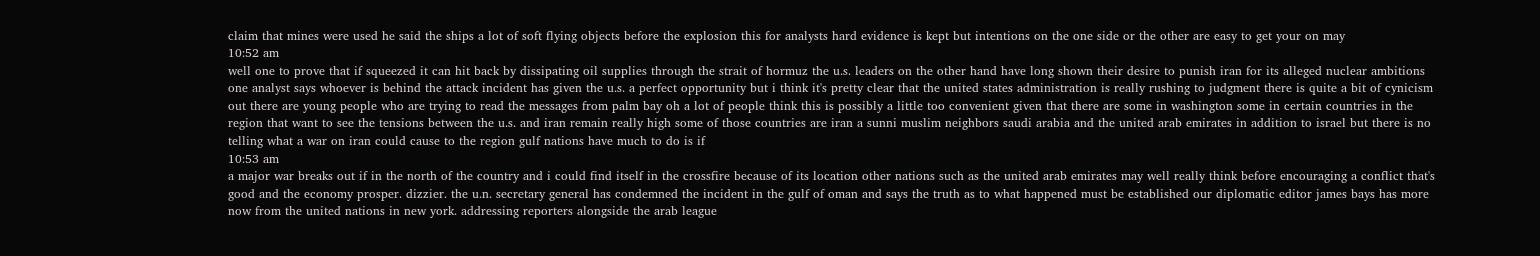claim that mines were used he said the ships a lot of soft flying objects before the explosion this for analysts hard evidence is kept but intentions on the one side or the other are easy to get your on may
10:52 am
well one to prove that if squeezed it can hit back by dissipating oil supplies through the strait of hormuz the u.s. leaders on the other hand have long shown their desire to punish iran for its alleged nuclear ambitions one analyst says whoever is behind the attack incident has given the u.s. a perfect opportunity but i think it's pretty clear that the united states administration is really rushing to judgment there is quite a bit of cynicism out there are young people who are trying to read the messages from palm bay oh a lot of people think this is possibly a little too convenient given that there are some in washington some in certain countries in the region that want to see the tensions between the u.s. and iran remain really high some of those countries are iran a sunni muslim neighbors saudi arabia and the united arab emirates in addition to israel but there is no telling what a war on iran could cause to the region gulf nations have much to do is if
10:53 am
a major war breaks out if in the north of the country and i could find itself in the crossfire because of its location other nations such as the united arab emirates may well really think before encouraging a conflict that's good and the economy prosper. dizzier. the u.n. secretary general has condemned the incident in the gulf of oman and says the truth as to what happened must be established our diplomatic editor james bays has more now from the united nations in new york. addressing reporters alongside the arab league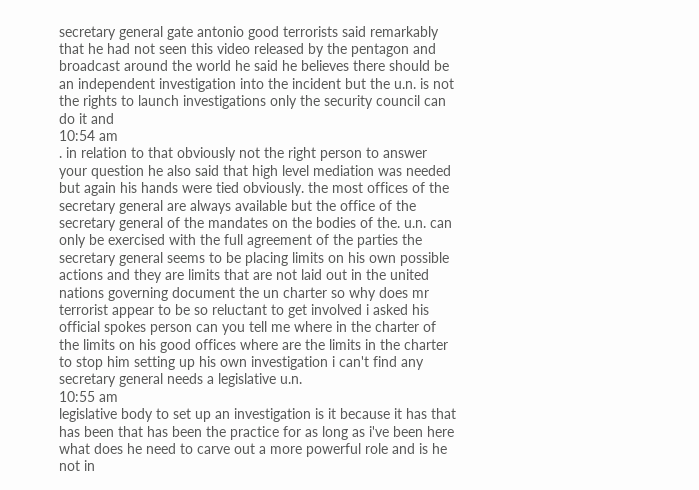secretary general gate antonio good terrorists said remarkably that he had not seen this video released by the pentagon and broadcast around the world he said he believes there should be an independent investigation into the incident but the u.n. is not the rights to launch investigations only the security council can do it and
10:54 am
. in relation to that obviously not the right person to answer your question he also said that high level mediation was needed but again his hands were tied obviously. the most offices of the secretary general are always available but the office of the secretary general of the mandates on the bodies of the. u.n. can only be exercised with the full agreement of the parties the secretary general seems to be placing limits on his own possible actions and they are limits that are not laid out in the united nations governing document the un charter so why does mr terrorist appear to be so reluctant to get involved i asked his official spokes person can you tell me where in the charter of the limits on his good offices where are the limits in the charter to stop him setting up his own investigation i can't find any secretary general needs a legislative u.n.
10:55 am
legislative body to set up an investigation is it because it has that has been that has been the practice for as long as i've been here what does he need to carve out a more powerful role and is he not in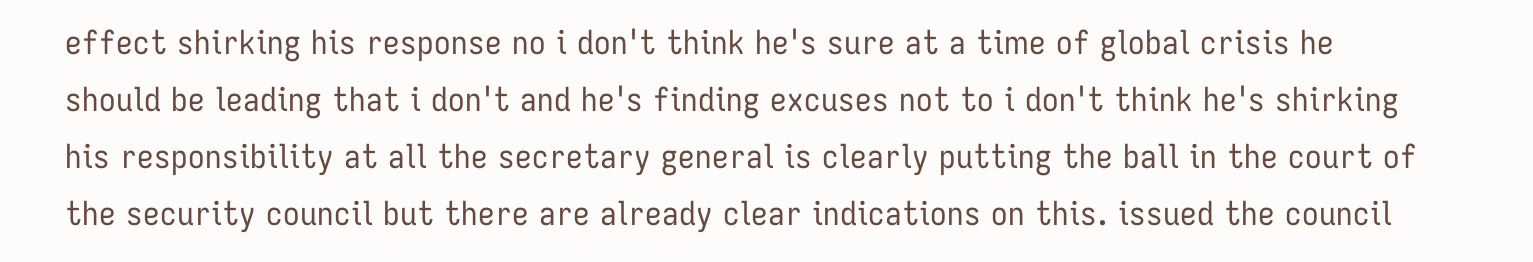effect shirking his response no i don't think he's sure at a time of global crisis he should be leading that i don't and he's finding excuses not to i don't think he's shirking his responsibility at all the secretary general is clearly putting the ball in the court of the security council but there are already clear indications on this. issued the council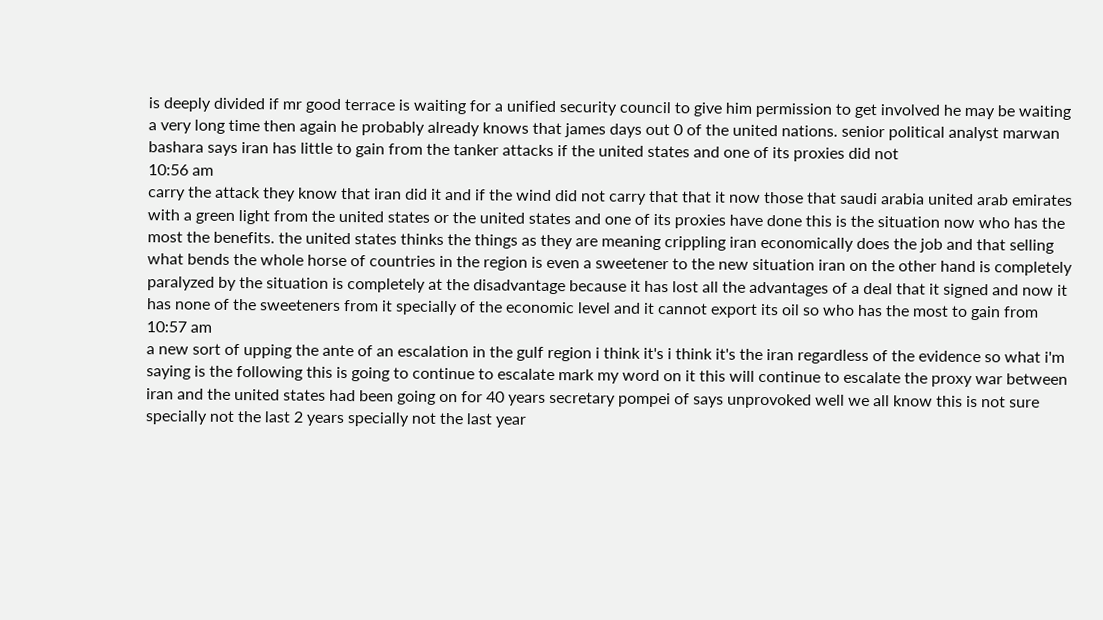is deeply divided if mr good terrace is waiting for a unified security council to give him permission to get involved he may be waiting a very long time then again he probably already knows that james days out 0 of the united nations. senior political analyst marwan bashara says iran has little to gain from the tanker attacks if the united states and one of its proxies did not
10:56 am
carry the attack they know that iran did it and if the wind did not carry that that it now those that saudi arabia united arab emirates with a green light from the united states or the united states and one of its proxies have done this is the situation now who has the most the benefits. the united states thinks the things as they are meaning crippling iran economically does the job and that selling what bends the whole horse of countries in the region is even a sweetener to the new situation iran on the other hand is completely paralyzed by the situation is completely at the disadvantage because it has lost all the advantages of a deal that it signed and now it has none of the sweeteners from it specially of the economic level and it cannot export its oil so who has the most to gain from
10:57 am
a new sort of upping the ante of an escalation in the gulf region i think it's i think it's the iran regardless of the evidence so what i'm saying is the following this is going to continue to escalate mark my word on it this will continue to escalate the proxy war between iran and the united states had been going on for 40 years secretary pompei of says unprovoked well we all know this is not sure specially not the last 2 years specially not the last year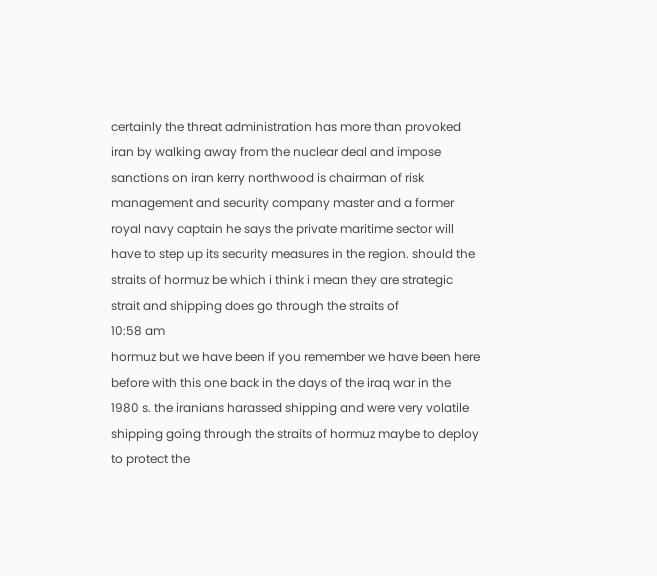certainly the threat administration has more than provoked iran by walking away from the nuclear deal and impose sanctions on iran kerry northwood is chairman of risk management and security company master and a former royal navy captain he says the private maritime sector will have to step up its security measures in the region. should the straits of hormuz be which i think i mean they are strategic strait and shipping does go through the straits of
10:58 am
hormuz but we have been if you remember we have been here before with this one back in the days of the iraq war in the 1980 s. the iranians harassed shipping and were very volatile shipping going through the straits of hormuz maybe to deploy to protect the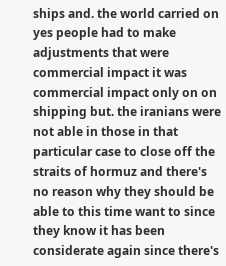ships and. the world carried on yes people had to make adjustments that were commercial impact it was commercial impact only on on shipping but. the iranians were not able in those in that particular case to close off the straits of hormuz and there's no reason why they should be able to this time want to since they know it has been considerate again since there's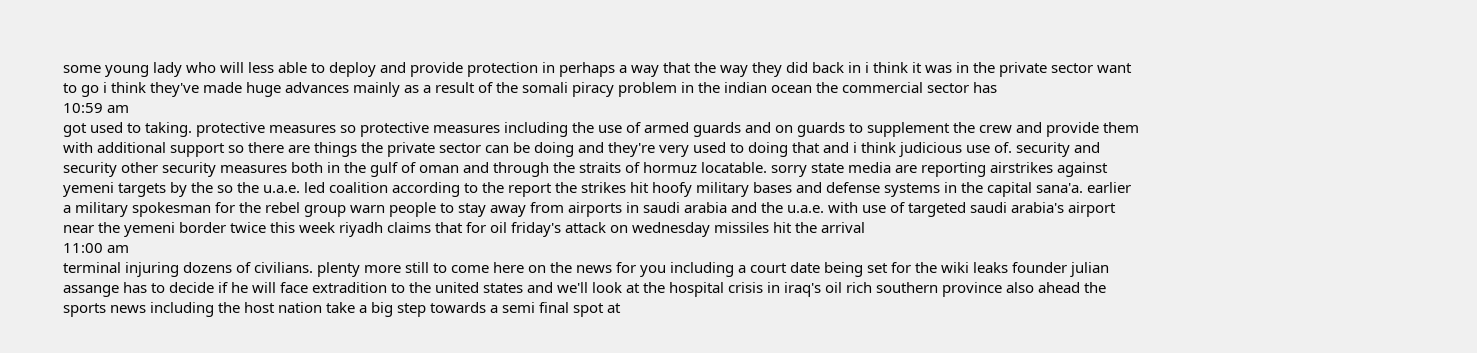some young lady who will less able to deploy and provide protection in perhaps a way that the way they did back in i think it was in the private sector want to go i think they've made huge advances mainly as a result of the somali piracy problem in the indian ocean the commercial sector has
10:59 am
got used to taking. protective measures so protective measures including the use of armed guards and on guards to supplement the crew and provide them with additional support so there are things the private sector can be doing and they're very used to doing that and i think judicious use of. security and security other security measures both in the gulf of oman and through the straits of hormuz locatable. sorry state media are reporting airstrikes against yemeni targets by the so the u.a.e. led coalition according to the report the strikes hit hoofy military bases and defense systems in the capital sana'a. earlier a military spokesman for the rebel group warn people to stay away from airports in saudi arabia and the u.a.e. with use of targeted saudi arabia's airport near the yemeni border twice this week riyadh claims that for oil friday's attack on wednesday missiles hit the arrival
11:00 am
terminal injuring dozens of civilians. plenty more still to come here on the news for you including a court date being set for the wiki leaks founder julian assange has to decide if he will face extradition to the united states and we'll look at the hospital crisis in iraq's oil rich southern province also ahead the sports news including the host nation take a big step towards a semi final spot at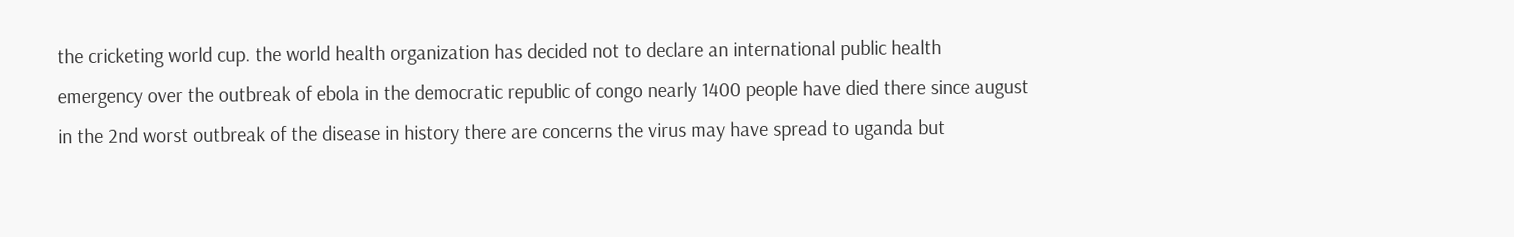the cricketing world cup. the world health organization has decided not to declare an international public health emergency over the outbreak of ebola in the democratic republic of congo nearly 1400 people have died there since august in the 2nd worst outbreak of the disease in history there are concerns the virus may have spread to uganda but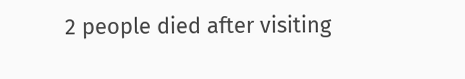2 people died after visiting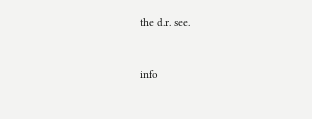the d.r. see.


info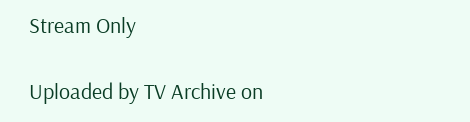Stream Only

Uploaded by TV Archive on